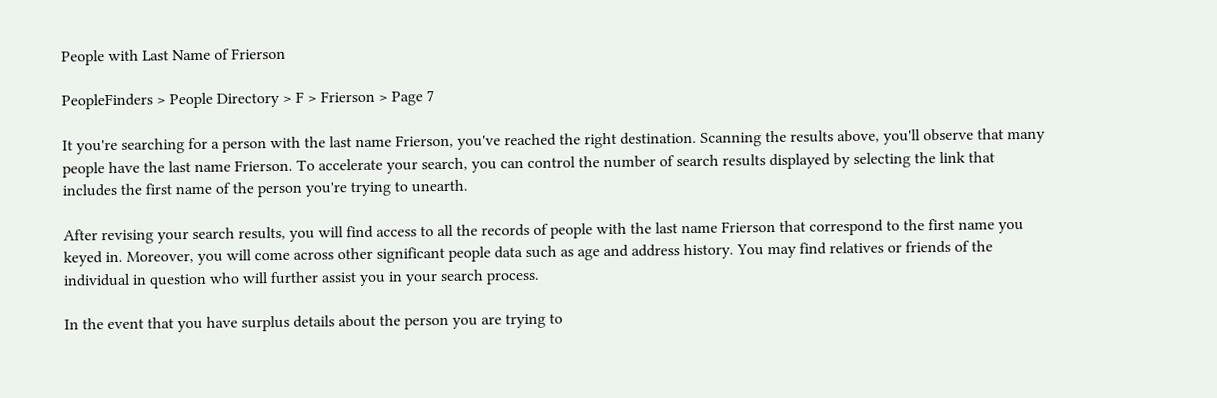People with Last Name of Frierson

PeopleFinders > People Directory > F > Frierson > Page 7

It you're searching for a person with the last name Frierson, you've reached the right destination. Scanning the results above, you'll observe that many people have the last name Frierson. To accelerate your search, you can control the number of search results displayed by selecting the link that includes the first name of the person you're trying to unearth.

After revising your search results, you will find access to all the records of people with the last name Frierson that correspond to the first name you keyed in. Moreover, you will come across other significant people data such as age and address history. You may find relatives or friends of the individual in question who will further assist you in your search process.

In the event that you have surplus details about the person you are trying to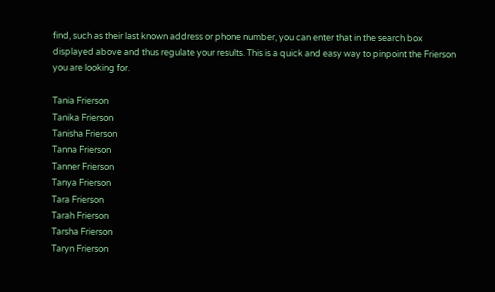find, such as their last known address or phone number, you can enter that in the search box displayed above and thus regulate your results. This is a quick and easy way to pinpoint the Frierson you are looking for.

Tania Frierson
Tanika Frierson
Tanisha Frierson
Tanna Frierson
Tanner Frierson
Tanya Frierson
Tara Frierson
Tarah Frierson
Tarsha Frierson
Taryn Frierson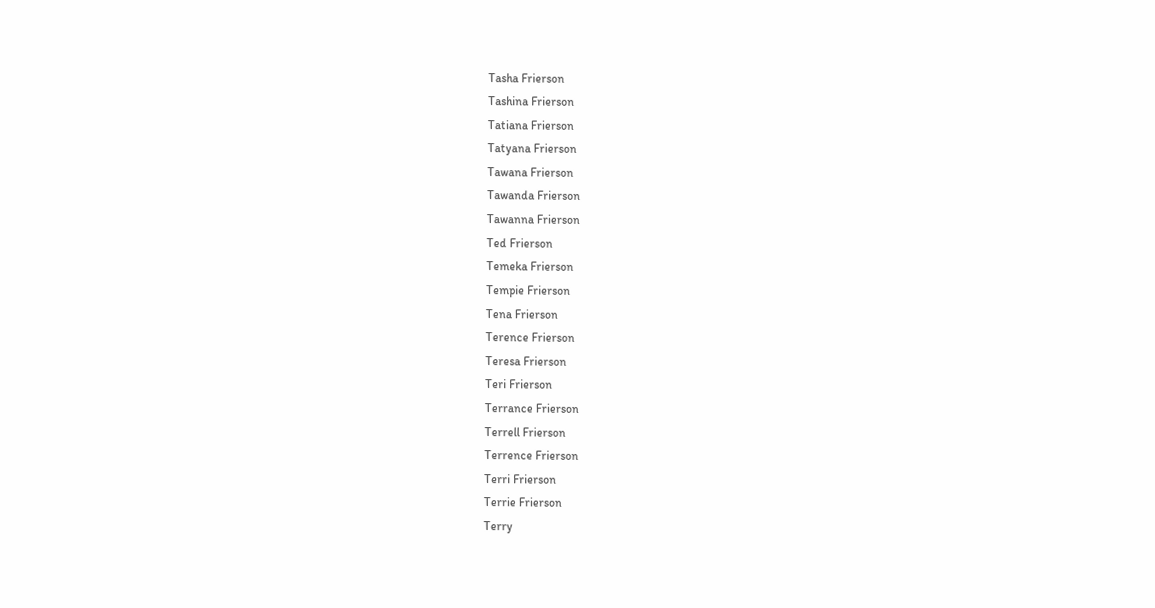Tasha Frierson
Tashina Frierson
Tatiana Frierson
Tatyana Frierson
Tawana Frierson
Tawanda Frierson
Tawanna Frierson
Ted Frierson
Temeka Frierson
Tempie Frierson
Tena Frierson
Terence Frierson
Teresa Frierson
Teri Frierson
Terrance Frierson
Terrell Frierson
Terrence Frierson
Terri Frierson
Terrie Frierson
Terry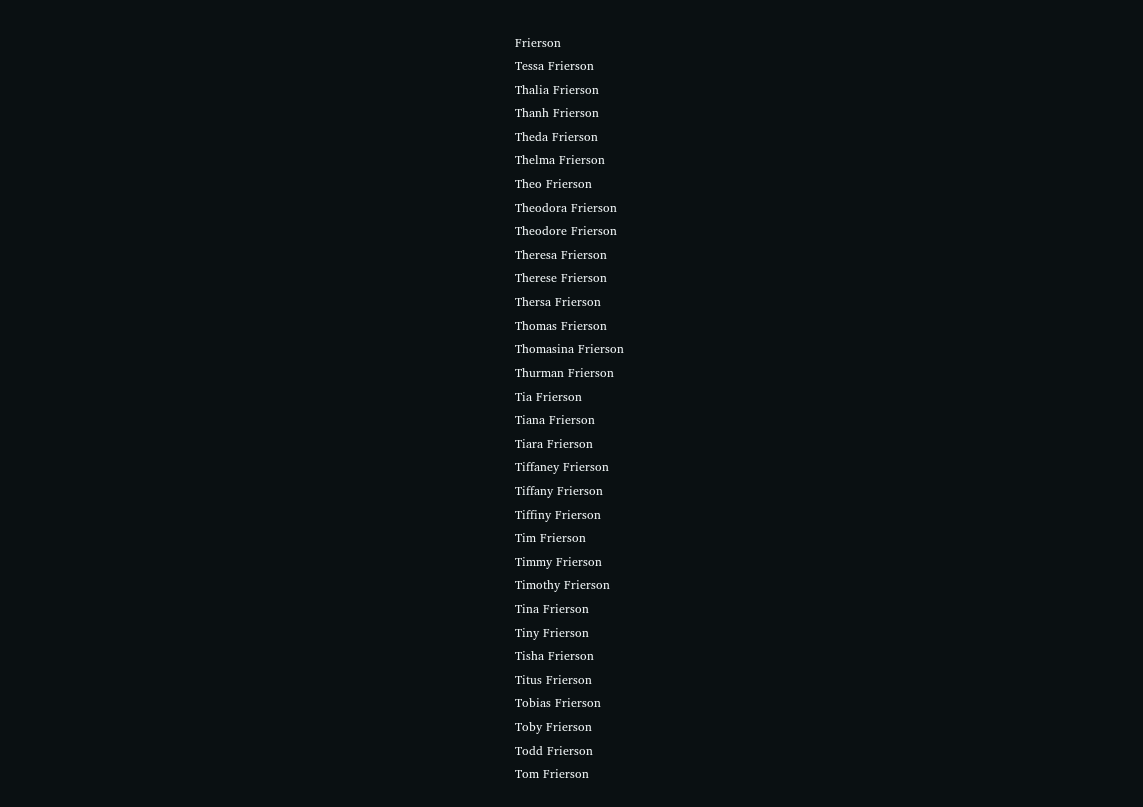Frierson
Tessa Frierson
Thalia Frierson
Thanh Frierson
Theda Frierson
Thelma Frierson
Theo Frierson
Theodora Frierson
Theodore Frierson
Theresa Frierson
Therese Frierson
Thersa Frierson
Thomas Frierson
Thomasina Frierson
Thurman Frierson
Tia Frierson
Tiana Frierson
Tiara Frierson
Tiffaney Frierson
Tiffany Frierson
Tiffiny Frierson
Tim Frierson
Timmy Frierson
Timothy Frierson
Tina Frierson
Tiny Frierson
Tisha Frierson
Titus Frierson
Tobias Frierson
Toby Frierson
Todd Frierson
Tom Frierson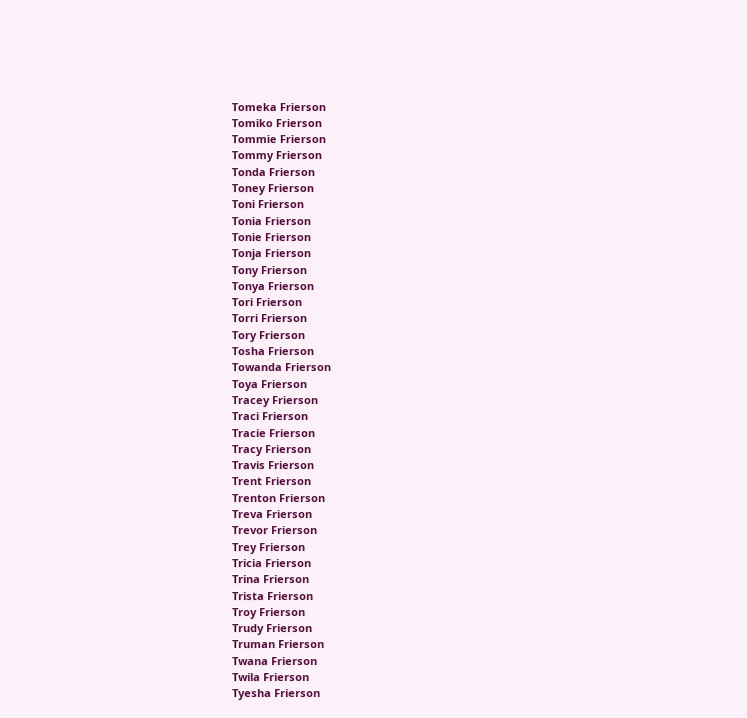Tomeka Frierson
Tomiko Frierson
Tommie Frierson
Tommy Frierson
Tonda Frierson
Toney Frierson
Toni Frierson
Tonia Frierson
Tonie Frierson
Tonja Frierson
Tony Frierson
Tonya Frierson
Tori Frierson
Torri Frierson
Tory Frierson
Tosha Frierson
Towanda Frierson
Toya Frierson
Tracey Frierson
Traci Frierson
Tracie Frierson
Tracy Frierson
Travis Frierson
Trent Frierson
Trenton Frierson
Treva Frierson
Trevor Frierson
Trey Frierson
Tricia Frierson
Trina Frierson
Trista Frierson
Troy Frierson
Trudy Frierson
Truman Frierson
Twana Frierson
Twila Frierson
Tyesha Frierson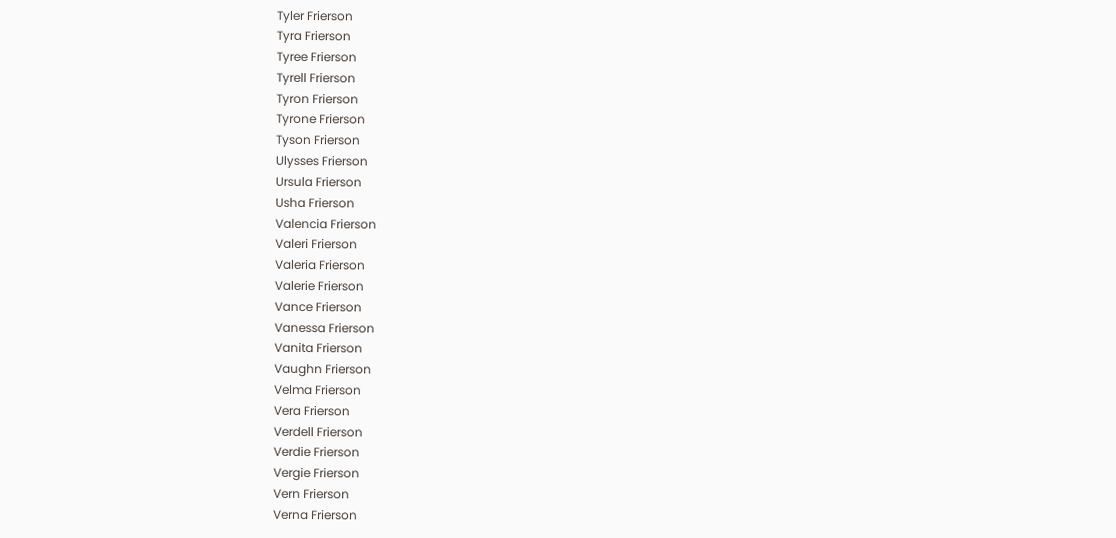Tyler Frierson
Tyra Frierson
Tyree Frierson
Tyrell Frierson
Tyron Frierson
Tyrone Frierson
Tyson Frierson
Ulysses Frierson
Ursula Frierson
Usha Frierson
Valencia Frierson
Valeri Frierson
Valeria Frierson
Valerie Frierson
Vance Frierson
Vanessa Frierson
Vanita Frierson
Vaughn Frierson
Velma Frierson
Vera Frierson
Verdell Frierson
Verdie Frierson
Vergie Frierson
Vern Frierson
Verna Frierson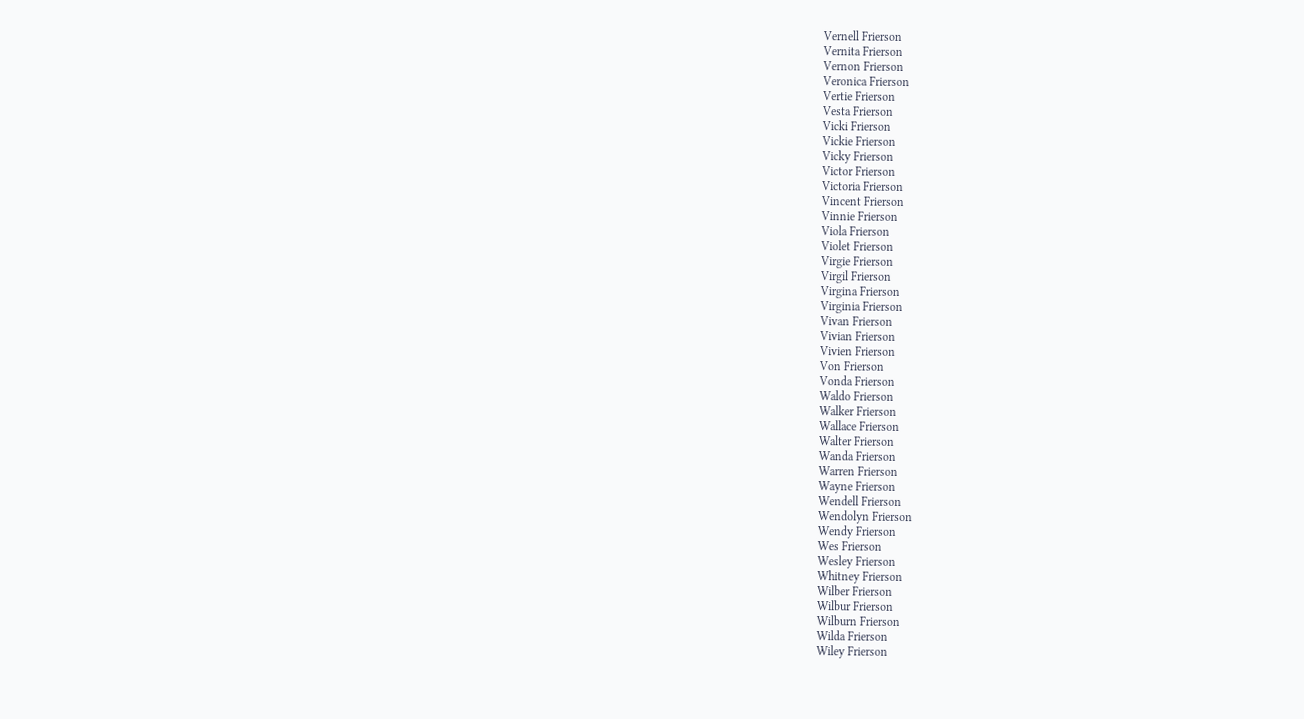Vernell Frierson
Vernita Frierson
Vernon Frierson
Veronica Frierson
Vertie Frierson
Vesta Frierson
Vicki Frierson
Vickie Frierson
Vicky Frierson
Victor Frierson
Victoria Frierson
Vincent Frierson
Vinnie Frierson
Viola Frierson
Violet Frierson
Virgie Frierson
Virgil Frierson
Virgina Frierson
Virginia Frierson
Vivan Frierson
Vivian Frierson
Vivien Frierson
Von Frierson
Vonda Frierson
Waldo Frierson
Walker Frierson
Wallace Frierson
Walter Frierson
Wanda Frierson
Warren Frierson
Wayne Frierson
Wendell Frierson
Wendolyn Frierson
Wendy Frierson
Wes Frierson
Wesley Frierson
Whitney Frierson
Wilber Frierson
Wilbur Frierson
Wilburn Frierson
Wilda Frierson
Wiley Frierson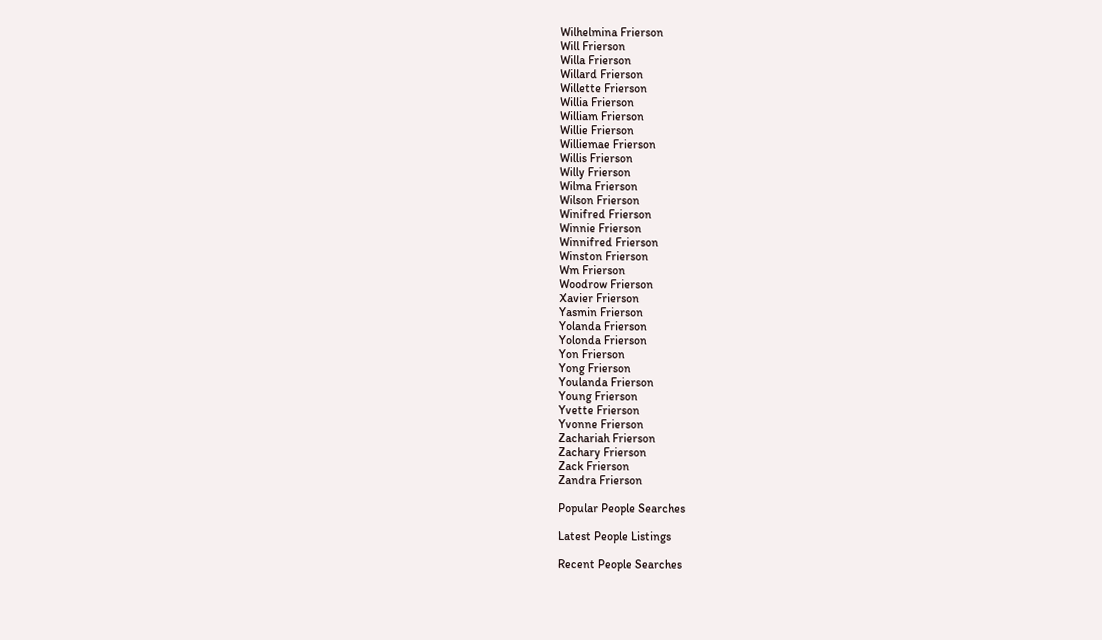Wilhelmina Frierson
Will Frierson
Willa Frierson
Willard Frierson
Willette Frierson
Willia Frierson
William Frierson
Willie Frierson
Williemae Frierson
Willis Frierson
Willy Frierson
Wilma Frierson
Wilson Frierson
Winifred Frierson
Winnie Frierson
Winnifred Frierson
Winston Frierson
Wm Frierson
Woodrow Frierson
Xavier Frierson
Yasmin Frierson
Yolanda Frierson
Yolonda Frierson
Yon Frierson
Yong Frierson
Youlanda Frierson
Young Frierson
Yvette Frierson
Yvonne Frierson
Zachariah Frierson
Zachary Frierson
Zack Frierson
Zandra Frierson

Popular People Searches

Latest People Listings

Recent People Searches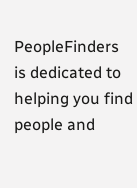PeopleFinders is dedicated to helping you find people and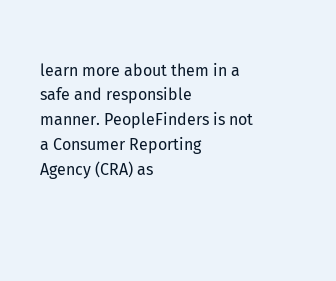learn more about them in a safe and responsible manner. PeopleFinders is not a Consumer Reporting Agency (CRA) as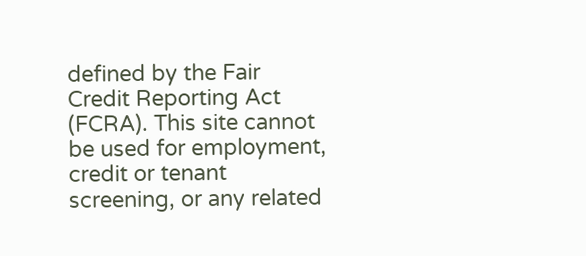defined by the Fair Credit Reporting Act (FCRA). This site cannot be used for employment, credit or tenant screening, or any related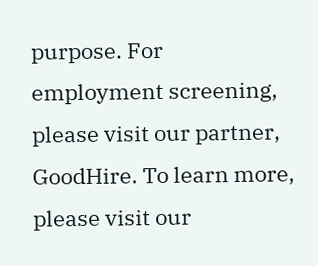purpose. For employment screening, please visit our partner, GoodHire. To learn more, please visit our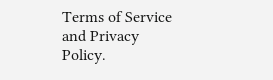Terms of Service and Privacy Policy.